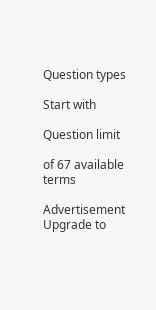Question types

Start with

Question limit

of 67 available terms

Advertisement Upgrade to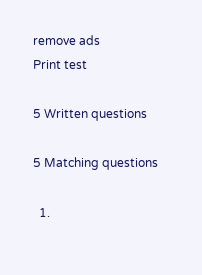remove ads
Print test

5 Written questions

5 Matching questions

  1.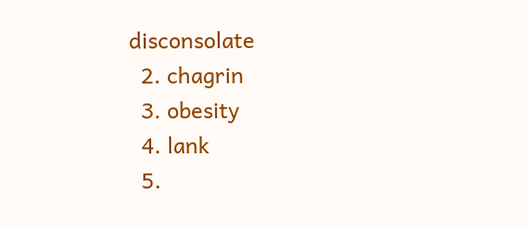disconsolate
  2. chagrin
  3. obesity
  4. lank
  5.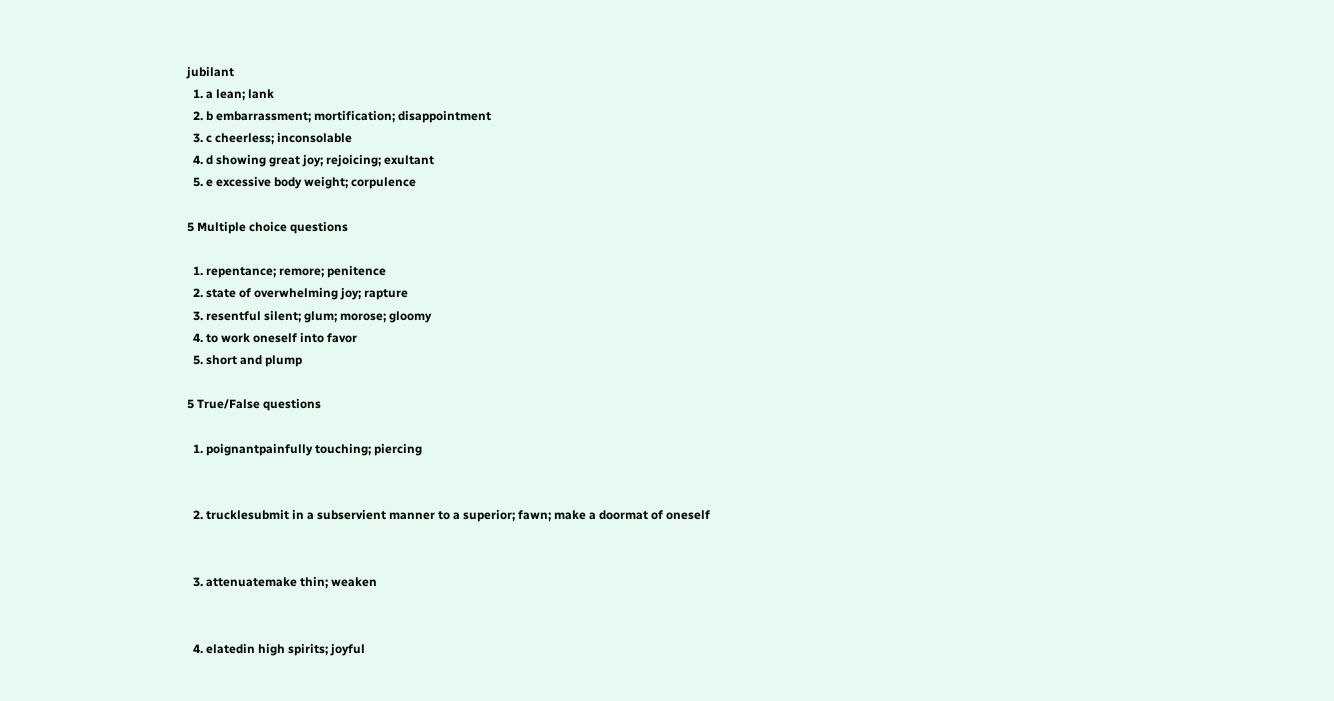jubilant
  1. a lean; lank
  2. b embarrassment; mortification; disappointment
  3. c cheerless; inconsolable
  4. d showing great joy; rejoicing; exultant
  5. e excessive body weight; corpulence

5 Multiple choice questions

  1. repentance; remore; penitence
  2. state of overwhelming joy; rapture
  3. resentful silent; glum; morose; gloomy
  4. to work oneself into favor
  5. short and plump

5 True/False questions

  1. poignantpainfully touching; piercing


  2. trucklesubmit in a subservient manner to a superior; fawn; make a doormat of oneself


  3. attenuatemake thin; weaken


  4. elatedin high spirits; joyful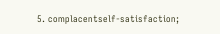5. complacentself-satisfaction;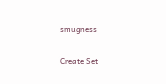smugness


Create Set